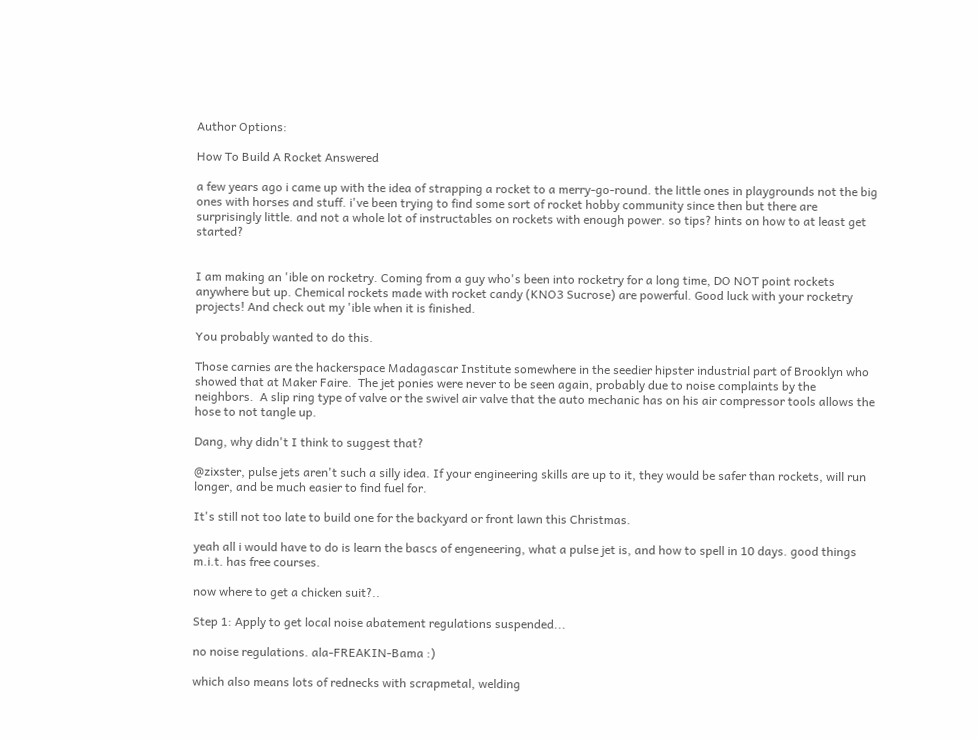Author Options:

How To Build A Rocket Answered

a few years ago i came up with the idea of strapping a rocket to a merry-go-round. the little ones in playgrounds not the big ones with horses and stuff. i've been trying to find some sort of rocket hobby community since then but there are surprisingly little. and not a whole lot of instructables on rockets with enough power. so tips? hints on how to at least get started?


I am making an 'ible on rocketry. Coming from a guy who's been into rocketry for a long time, DO NOT point rockets anywhere but up. Chemical rockets made with rocket candy (KNO3 Sucrose) are powerful. Good luck with your rocketry projects! And check out my 'ible when it is finished.

You probably wanted to do this.

Those carnies are the hackerspace Madagascar Institute somewhere in the seedier hipster industrial part of Brooklyn who showed that at Maker Faire.  The jet ponies were never to be seen again, probably due to noise complaints by the neighbors.  A slip ring type of valve or the swivel air valve that the auto mechanic has on his air compressor tools allows the hose to not tangle up.

Dang, why didn't I think to suggest that?

@zixster, pulse jets aren't such a silly idea. If your engineering skills are up to it, they would be safer than rockets, will run longer, and be much easier to find fuel for.

It's still not too late to build one for the backyard or front lawn this Christmas.

yeah all i would have to do is learn the bascs of engeneering, what a pulse jet is, and how to spell in 10 days. good things m.i.t. has free courses.

now where to get a chicken suit?..

Step 1: Apply to get local noise abatement regulations suspended...

no noise regulations. ala-FREAKIN-Bama :)

which also means lots of rednecks with scrapmetal, welding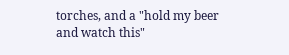torches, and a "hold my beer and watch this"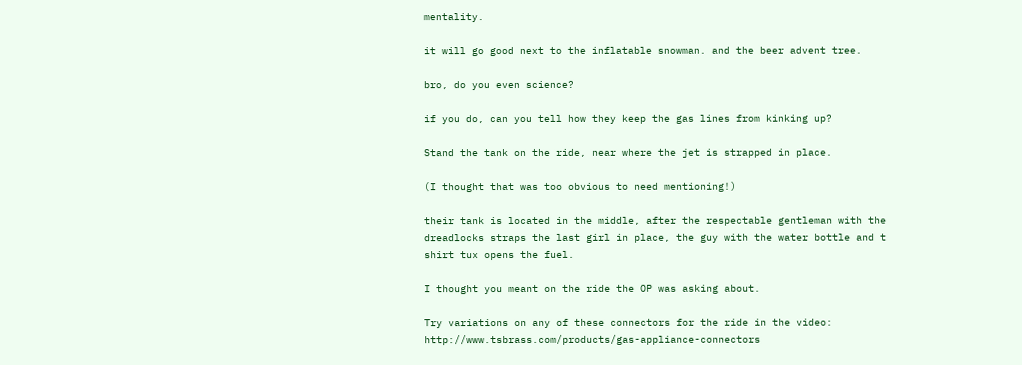mentality.

it will go good next to the inflatable snowman. and the beer advent tree.

bro, do you even science?

if you do, can you tell how they keep the gas lines from kinking up?

Stand the tank on the ride, near where the jet is strapped in place.

(I thought that was too obvious to need mentioning!)

their tank is located in the middle, after the respectable gentleman with the dreadlocks straps the last girl in place, the guy with the water bottle and t shirt tux opens the fuel.

I thought you meant on the ride the OP was asking about.

Try variations on any of these connectors for the ride in the video: http://www.tsbrass.com/products/gas-appliance-connectors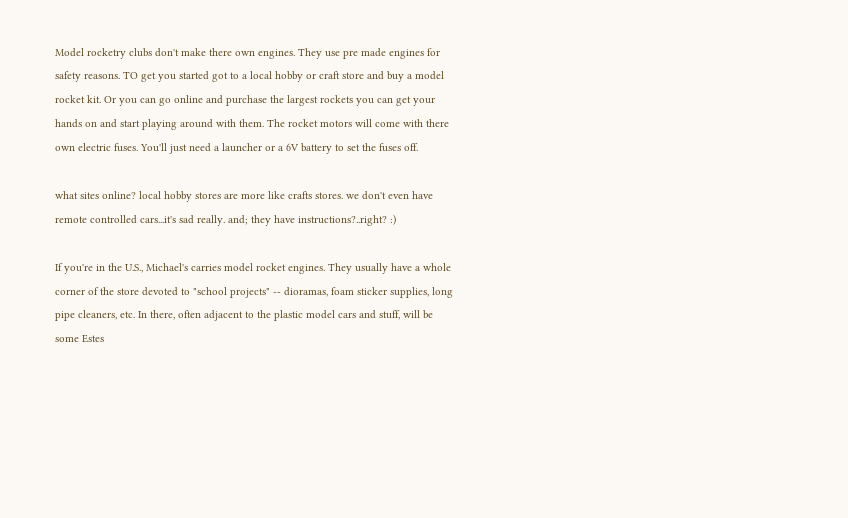Model rocketry clubs don't make there own engines. They use pre made engines for safety reasons. TO get you started got to a local hobby or craft store and buy a model rocket kit. Or you can go online and purchase the largest rockets you can get your hands on and start playing around with them. The rocket motors will come with there own electric fuses. You'll just need a launcher or a 6V battery to set the fuses off.

what sites online? local hobby stores are more like crafts stores. we don't even have remote controlled cars...it's sad really. and; they have instructions?..right? :)

If you're in the U.S., Michael's carries model rocket engines. They usually have a whole corner of the store devoted to "school projects" -- dioramas, foam sticker supplies, long pipe cleaners, etc. In there, often adjacent to the plastic model cars and stuff, will be some Estes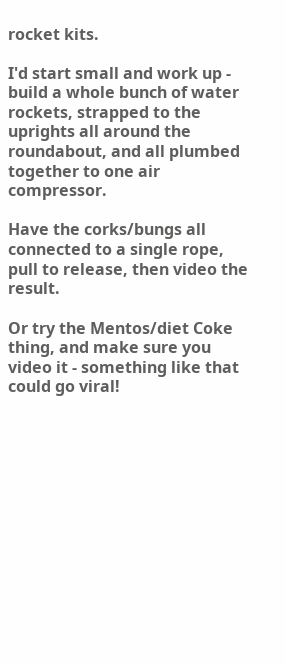rocket kits.

I'd start small and work up - build a whole bunch of water rockets, strapped to the uprights all around the roundabout, and all plumbed together to one air compressor.

Have the corks/bungs all connected to a single rope, pull to release, then video the result.

Or try the Mentos/diet Coke thing, and make sure you video it - something like that could go viral!